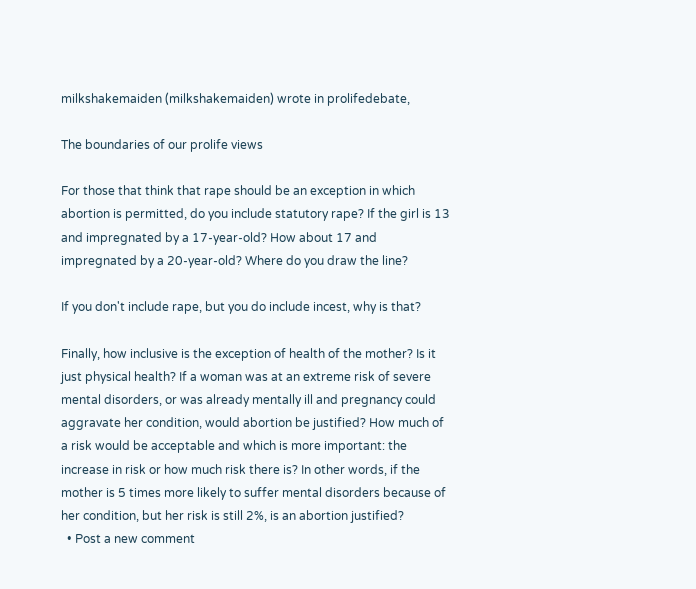milkshakemaiden (milkshakemaiden) wrote in prolifedebate,

The boundaries of our prolife views

For those that think that rape should be an exception in which abortion is permitted, do you include statutory rape? If the girl is 13 and impregnated by a 17-year-old? How about 17 and impregnated by a 20-year-old? Where do you draw the line?

If you don't include rape, but you do include incest, why is that?

Finally, how inclusive is the exception of health of the mother? Is it just physical health? If a woman was at an extreme risk of severe mental disorders, or was already mentally ill and pregnancy could aggravate her condition, would abortion be justified? How much of a risk would be acceptable and which is more important: the increase in risk or how much risk there is? In other words, if the mother is 5 times more likely to suffer mental disorders because of her condition, but her risk is still 2%, is an abortion justified?
  • Post a new comment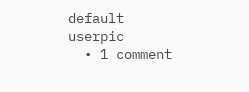default userpic
  • 1 comment